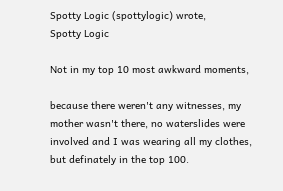Spotty Logic (spottylogic) wrote,
Spotty Logic

Not in my top 10 most awkward moments,

because there weren't any witnesses, my mother wasn't there, no waterslides were involved and I was wearing all my clothes, but definately in the top 100.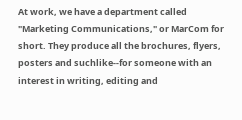At work, we have a department called "Marketing Communications," or MarCom for short. They produce all the brochures, flyers, posters and suchlike--for someone with an interest in writing, editing and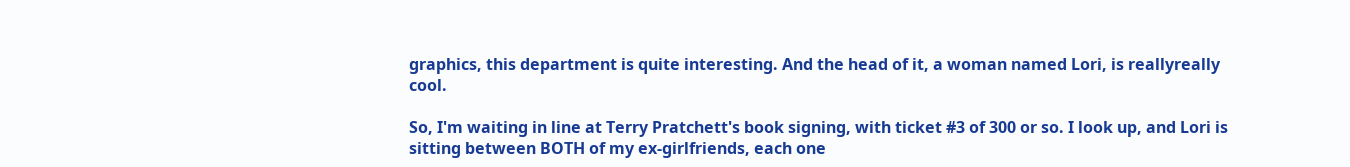graphics, this department is quite interesting. And the head of it, a woman named Lori, is reallyreally cool.

So, I'm waiting in line at Terry Pratchett's book signing, with ticket #3 of 300 or so. I look up, and Lori is sitting between BOTH of my ex-girlfriends, each one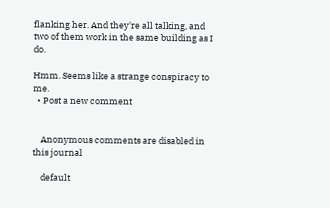flanking her. And they're all talking, and two of them work in the same building as I do.

Hmm. Seems like a strange conspiracy to me.
  • Post a new comment


    Anonymous comments are disabled in this journal

    default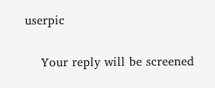userpic

    Your reply will be screened